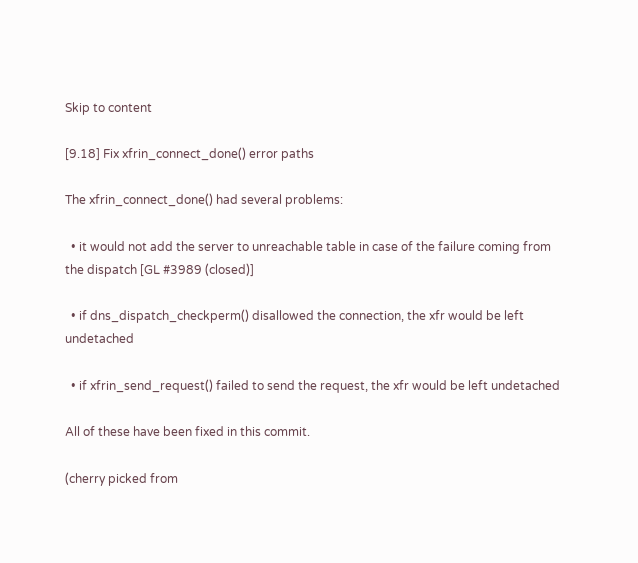Skip to content

[9.18] Fix xfrin_connect_done() error paths

The xfrin_connect_done() had several problems:

  • it would not add the server to unreachable table in case of the failure coming from the dispatch [GL #3989 (closed)]

  • if dns_dispatch_checkperm() disallowed the connection, the xfr would be left undetached

  • if xfrin_send_request() failed to send the request, the xfr would be left undetached

All of these have been fixed in this commit.

(cherry picked from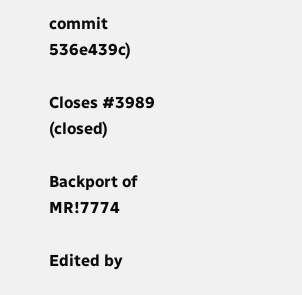commit 536e439c)

Closes #3989 (closed)

Backport of MR!7774

Edited by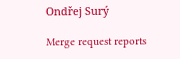Ondřej Surý

Merge request reports